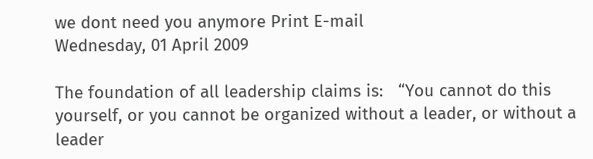we dont need you anymore Print E-mail
Wednesday, 01 April 2009

The foundation of all leadership claims is:   “You cannot do this yourself, or you cannot be organized without a leader, or without a leader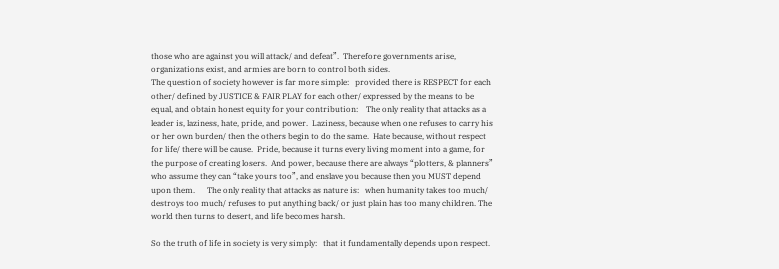those who are against you will attack/ and defeat”.  Therefore governments arise, organizations exist, and armies are born to control both sides.
The question of society however is far more simple:   provided there is RESPECT for each other/ defined by JUSTICE & FAIR PLAY for each other/ expressed by the means to be equal, and obtain honest equity for your contribution:    The only reality that attacks as a leader is, laziness, hate, pride, and power.  Laziness, because when one refuses to carry his or her own burden/ then the others begin to do the same.  Hate because, without respect for life/ there will be cause.  Pride, because it turns every living moment into a game, for the purpose of creating losers.  And power, because there are always “plotters, & planners” who assume they can “take yours too”, and enslave you because then you MUST depend upon them.      The only reality that attacks as nature is:   when humanity takes too much/ destroys too much/ refuses to put anything back/ or just plain has too many children. The world then turns to desert, and life becomes harsh.

So the truth of life in society is very simply:   that it fundamentally depends upon respect.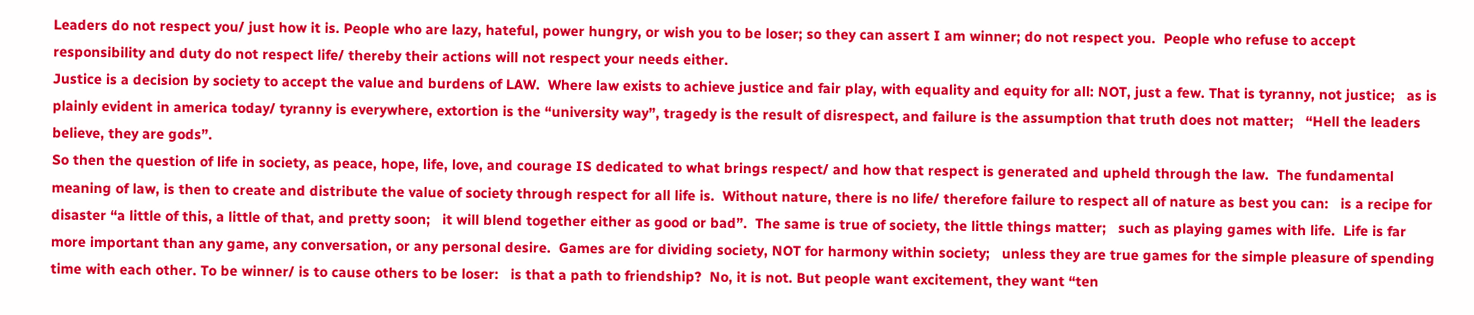Leaders do not respect you/ just how it is. People who are lazy, hateful, power hungry, or wish you to be loser; so they can assert I am winner; do not respect you.  People who refuse to accept responsibility and duty do not respect life/ thereby their actions will not respect your needs either.
Justice is a decision by society to accept the value and burdens of LAW.  Where law exists to achieve justice and fair play, with equality and equity for all: NOT, just a few. That is tyranny, not justice;   as is plainly evident in america today/ tyranny is everywhere, extortion is the “university way”, tragedy is the result of disrespect, and failure is the assumption that truth does not matter;   “Hell the leaders believe, they are gods”.
So then the question of life in society, as peace, hope, life, love, and courage IS dedicated to what brings respect/ and how that respect is generated and upheld through the law.  The fundamental meaning of law, is then to create and distribute the value of society through respect for all life is.  Without nature, there is no life/ therefore failure to respect all of nature as best you can:   is a recipe for disaster “a little of this, a little of that, and pretty soon;   it will blend together either as good or bad”.  The same is true of society, the little things matter;   such as playing games with life.  Life is far more important than any game, any conversation, or any personal desire.  Games are for dividing society, NOT for harmony within society;   unless they are true games for the simple pleasure of spending time with each other. To be winner/ is to cause others to be loser:   is that a path to friendship?  No, it is not. But people want excitement, they want “ten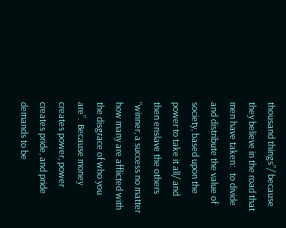thousand things”/ because they believe in the road that men have taken:   to divide and distribute the value of society, based upon the power to take it all/ and then enslave the others “winner, a success no matter how many are afflicted with the disgrace of who you are”.  Because money creates power, power creates pride, and pride demands to be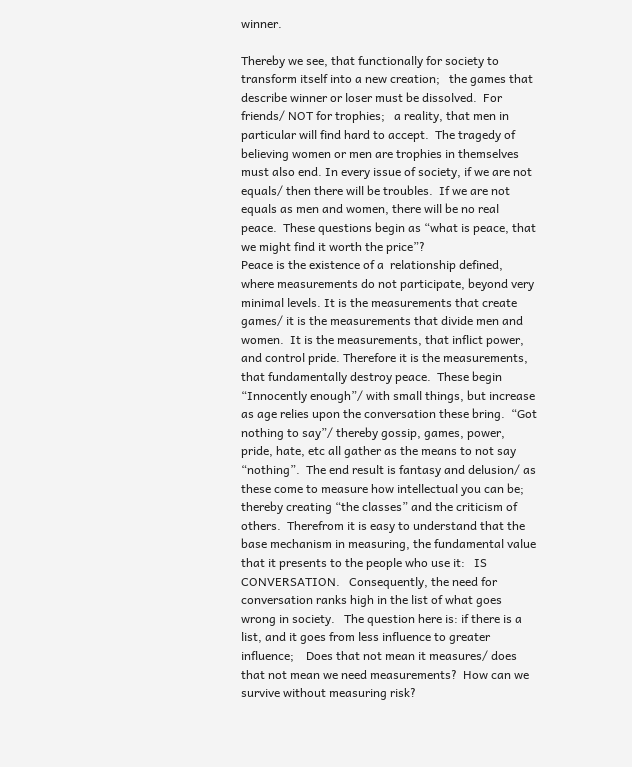winner.

Thereby we see, that functionally for society to transform itself into a new creation;   the games that describe winner or loser must be dissolved.  For friends/ NOT for trophies;   a reality, that men in particular will find hard to accept.  The tragedy of believing women or men are trophies in themselves must also end. In every issue of society, if we are not equals/ then there will be troubles.  If we are not equals as men and women, there will be no real peace.  These questions begin as “what is peace, that we might find it worth the price”?
Peace is the existence of a  relationship defined, where measurements do not participate, beyond very minimal levels. It is the measurements that create games/ it is the measurements that divide men and women.  It is the measurements, that inflict power, and control pride. Therefore it is the measurements, that fundamentally destroy peace.  These begin “Innocently enough”/ with small things, but increase as age relies upon the conversation these bring.  “Got nothing to say”/ thereby gossip, games, power, pride, hate, etc all gather as the means to not say “nothing”.  The end result is fantasy and delusion/ as these come to measure how intellectual you can be;   thereby creating “the classes” and the criticism of others.  Therefrom it is easy to understand that the base mechanism in measuring, the fundamental value that it presents to the people who use it:   IS CONVERSATION.   Consequently, the need for conversation ranks high in the list of what goes wrong in society.   The question here is: if there is a list, and it goes from less influence to greater influence;    Does that not mean it measures/ does that not mean we need measurements?  How can we survive without measuring risk?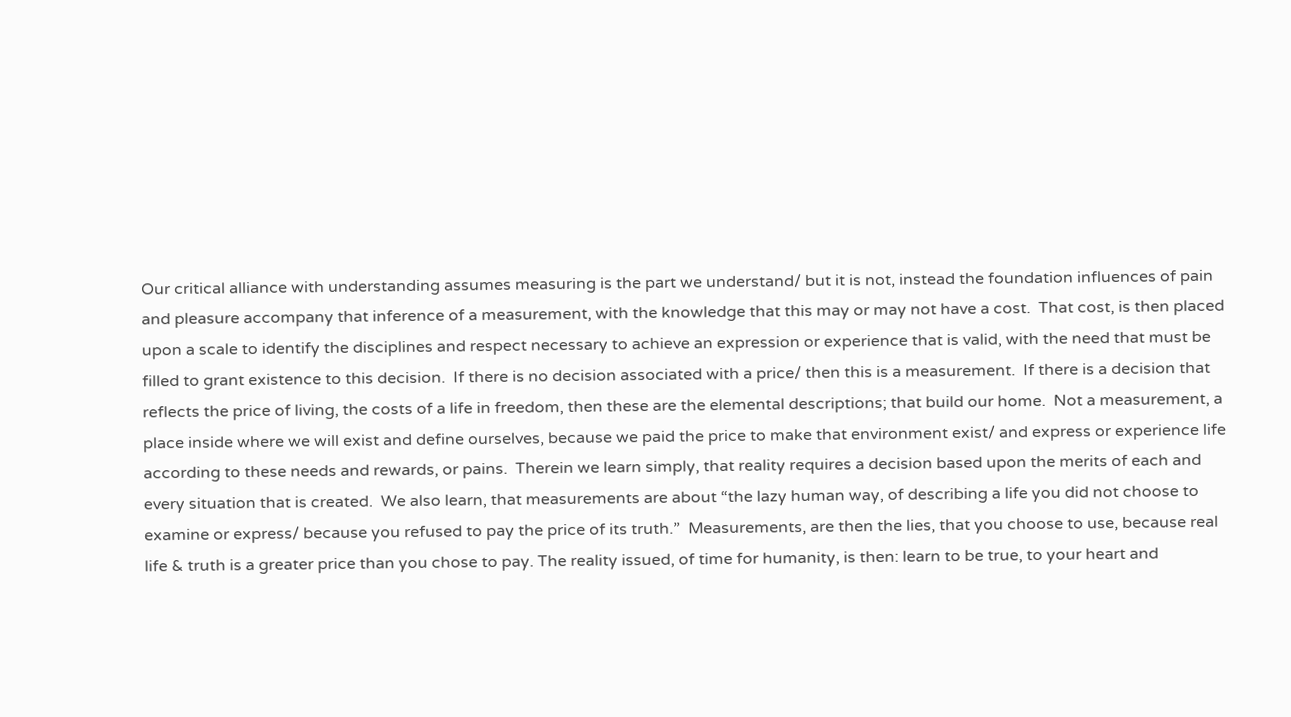Our critical alliance with understanding assumes measuring is the part we understand/ but it is not, instead the foundation influences of pain and pleasure accompany that inference of a measurement, with the knowledge that this may or may not have a cost.  That cost, is then placed upon a scale to identify the disciplines and respect necessary to achieve an expression or experience that is valid, with the need that must be filled to grant existence to this decision.  If there is no decision associated with a price/ then this is a measurement.  If there is a decision that reflects the price of living, the costs of a life in freedom, then these are the elemental descriptions; that build our home.  Not a measurement, a place inside where we will exist and define ourselves, because we paid the price to make that environment exist/ and express or experience life according to these needs and rewards, or pains.  Therein we learn simply, that reality requires a decision based upon the merits of each and every situation that is created.  We also learn, that measurements are about “the lazy human way, of describing a life you did not choose to examine or express/ because you refused to pay the price of its truth.”  Measurements, are then the lies, that you choose to use, because real life & truth is a greater price than you chose to pay. The reality issued, of time for humanity, is then: learn to be true, to your heart and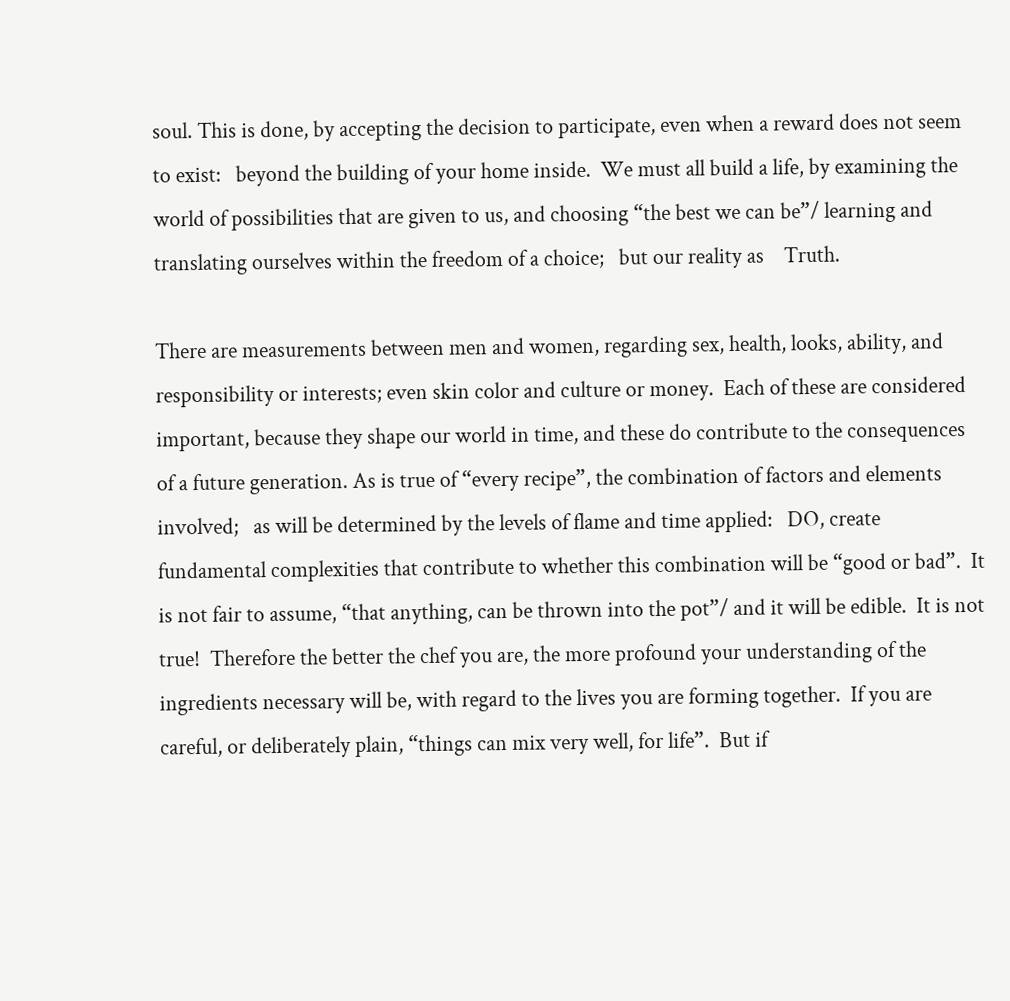soul. This is done, by accepting the decision to participate, even when a reward does not seem to exist:   beyond the building of your home inside.  We must all build a life, by examining the world of possibilities that are given to us, and choosing “the best we can be”/ learning and translating ourselves within the freedom of a choice;   but our reality as    Truth.

There are measurements between men and women, regarding sex, health, looks, ability, and responsibility or interests; even skin color and culture or money.  Each of these are considered important, because they shape our world in time, and these do contribute to the consequences of a future generation. As is true of “every recipe”, the combination of factors and elements involved;   as will be determined by the levels of flame and time applied:   DO, create fundamental complexities that contribute to whether this combination will be “good or bad”.  It is not fair to assume, “that anything, can be thrown into the pot”/ and it will be edible.  It is not true!  Therefore the better the chef you are, the more profound your understanding of the ingredients necessary will be, with regard to the lives you are forming together.  If you are careful, or deliberately plain, “things can mix very well, for life”.  But if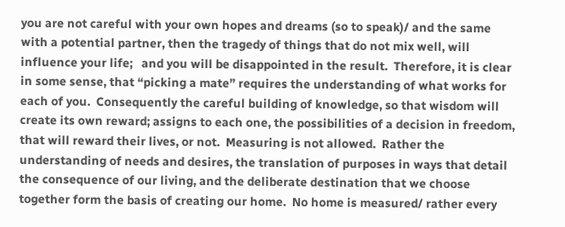you are not careful with your own hopes and dreams (so to speak)/ and the same with a potential partner, then the tragedy of things that do not mix well, will influence your life;   and you will be disappointed in the result.  Therefore, it is clear in some sense, that “picking a mate” requires the understanding of what works for each of you.  Consequently the careful building of knowledge, so that wisdom will create its own reward; assigns to each one, the possibilities of a decision in freedom, that will reward their lives, or not.  Measuring is not allowed.  Rather the understanding of needs and desires, the translation of purposes in ways that detail the consequence of our living, and the deliberate destination that we choose together form the basis of creating our home.  No home is measured/ rather every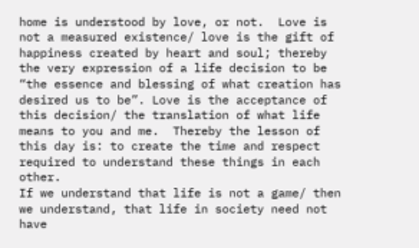home is understood by love, or not.  Love is not a measured existence/ love is the gift of happiness created by heart and soul; thereby the very expression of a life decision to be “the essence and blessing of what creation has desired us to be”. Love is the acceptance of this decision/ the translation of what life means to you and me.  Thereby the lesson of this day is: to create the time and respect required to understand these things in each other.
If we understand that life is not a game/ then we understand, that life in society need not have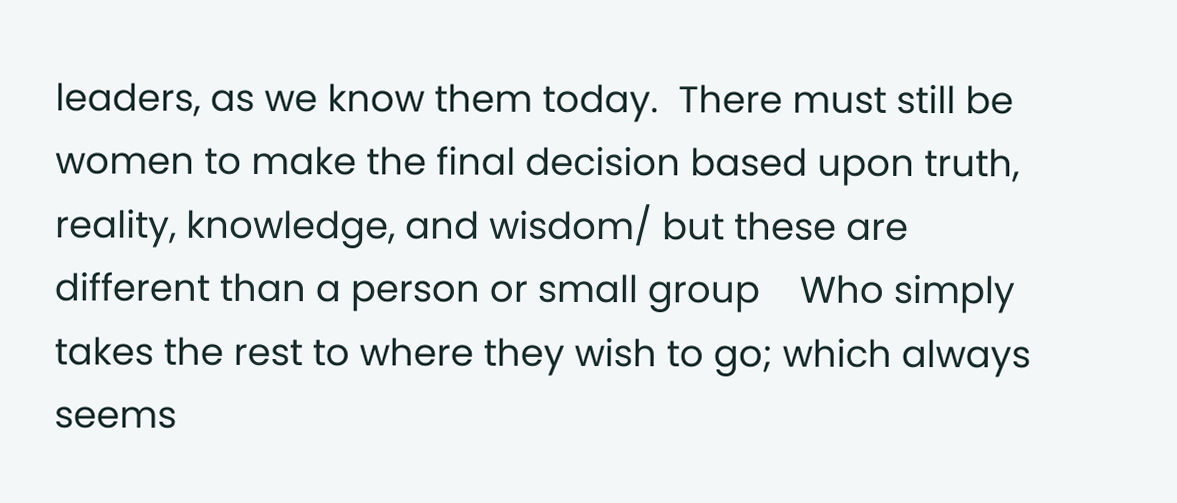leaders, as we know them today.  There must still be women to make the final decision based upon truth, reality, knowledge, and wisdom/ but these are different than a person or small group    Who simply takes the rest to where they wish to go; which always seems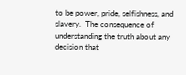to be power, pride, selfishness, and slavery.  The consequence of understanding the truth about any decision that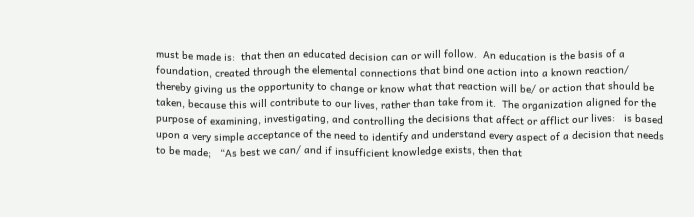must be made is:  that then an educated decision can or will follow.  An education is the basis of a foundation, created through the elemental connections that bind one action into a known reaction/ thereby giving us the opportunity to change or know what that reaction will be/ or action that should be taken, because this will contribute to our lives, rather than take from it.  The organization aligned for the purpose of examining, investigating, and controlling the decisions that affect or afflict our lives:   is based upon a very simple acceptance of the need to identify and understand every aspect of a decision that needs to be made;   “As best we can/ and if insufficient knowledge exists, then that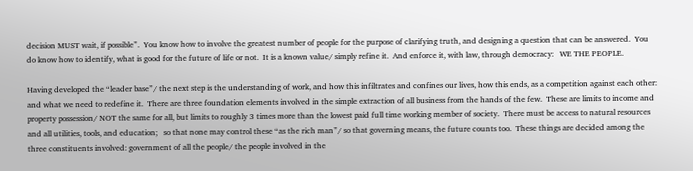decision MUST wait, if possible”.  You know how to involve the greatest number of people for the purpose of clarifying truth, and designing a question that can be answered.  You do know how to identify, what is good for the future of life or not.  It is a known value/ simply refine it.  And enforce it, with law, through democracy:   WE THE PEOPLE.

Having developed the “leader base”/ the next step is the understanding of work, and how this infiltrates and confines our lives, how this ends, as a competition against each other: and what we need to redefine it.  There are three foundation elements involved in the simple extraction of all business from the hands of the few.  These are limits to income and property possession/ NOT the same for all, but limits to roughly 3 times more than the lowest paid full time working member of society.  There must be access to natural resources and all utilities, tools, and education;   so that none may control these “as the rich man”/ so that governing means, the future counts too.  These things are decided among the three constituents involved: government of all the people/ the people involved in the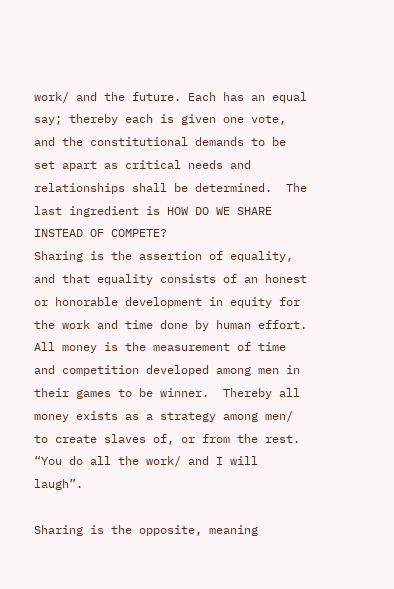work/ and the future. Each has an equal say; thereby each is given one vote, and the constitutional demands to be set apart as critical needs and relationships shall be determined.  The last ingredient is HOW DO WE SHARE INSTEAD OF COMPETE?
Sharing is the assertion of equality, and that equality consists of an honest or honorable development in equity for the work and time done by human effort.  All money is the measurement of time and competition developed among men in their games to be winner.  Thereby all money exists as a strategy among men/ to create slaves of, or from the rest. “You do all the work/ and I will laugh”.

Sharing is the opposite, meaning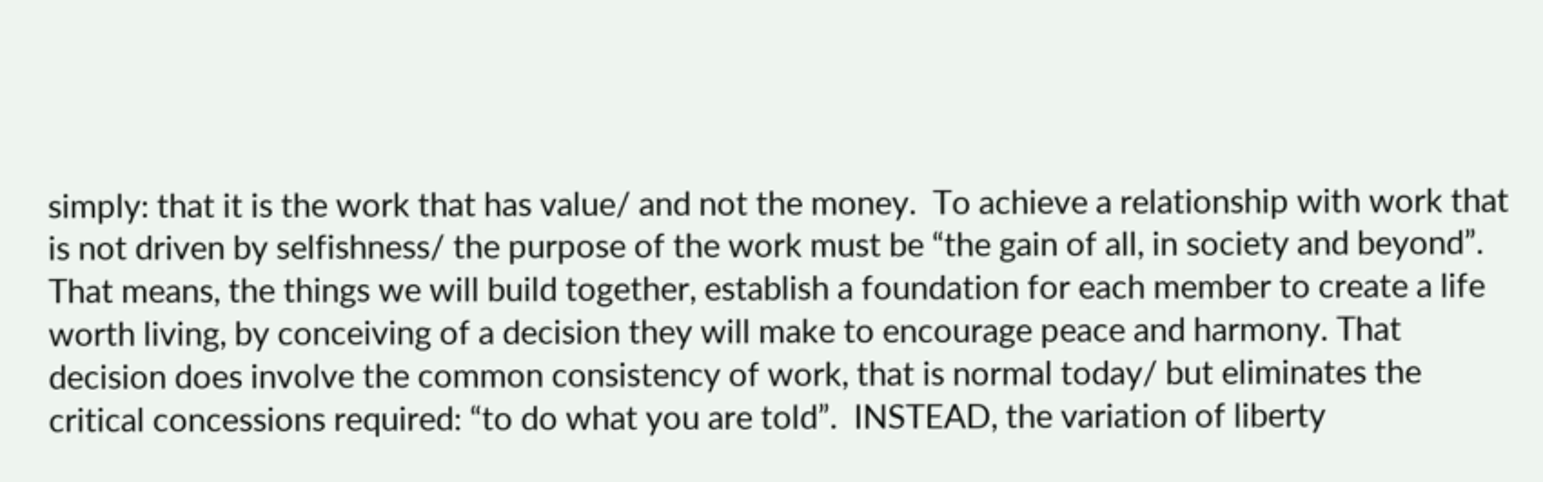simply: that it is the work that has value/ and not the money.  To achieve a relationship with work that is not driven by selfishness/ the purpose of the work must be “the gain of all, in society and beyond”.  That means, the things we will build together, establish a foundation for each member to create a life worth living, by conceiving of a decision they will make to encourage peace and harmony. That decision does involve the common consistency of work, that is normal today/ but eliminates the critical concessions required: “to do what you are told”.  INSTEAD, the variation of liberty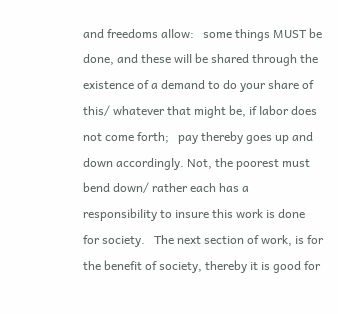and freedoms allow:   some things MUST be done, and these will be shared through the existence of a demand to do your share of this/ whatever that might be, if labor does not come forth;   pay thereby goes up and down accordingly. Not, the poorest must bend down/ rather each has a responsibility to insure this work is done for society.   The next section of work, is for the benefit of society, thereby it is good for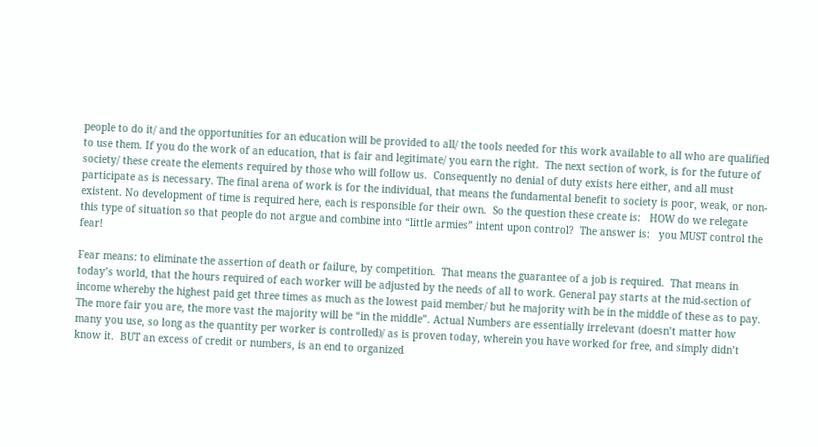people to do it/ and the opportunities for an education will be provided to all/ the tools needed for this work available to all who are qualified to use them. If you do the work of an education, that is fair and legitimate/ you earn the right.  The next section of work, is for the future of society/ these create the elements required by those who will follow us.  Consequently no denial of duty exists here either, and all must participate as is necessary. The final arena of work is for the individual, that means the fundamental benefit to society is poor, weak, or non-existent. No development of time is required here, each is responsible for their own.  So the question these create is:   HOW do we relegate this type of situation so that people do not argue and combine into “little armies” intent upon control?  The answer is:   you MUST control the fear!

Fear means: to eliminate the assertion of death or failure, by competition.  That means the guarantee of a job is required.  That means in today’s world, that the hours required of each worker will be adjusted by the needs of all to work. General pay starts at the mid-section of income whereby the highest paid get three times as much as the lowest paid member/ but he majority with be in the middle of these as to pay. The more fair you are, the more vast the majority will be “in the middle”. Actual Numbers are essentially irrelevant (doesn’t matter how many you use, so long as the quantity per worker is controlled)/ as is proven today, wherein you have worked for free, and simply didn’t know it.  BUT an excess of credit or numbers, is an end to organized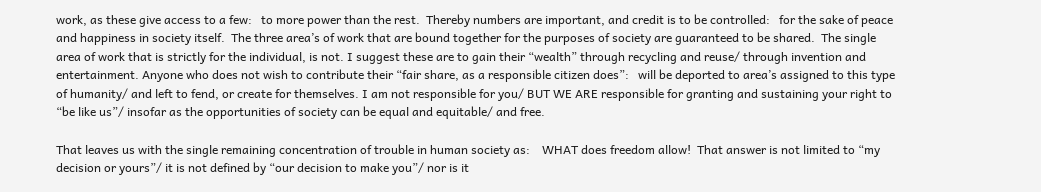work, as these give access to a few:   to more power than the rest.  Thereby numbers are important, and credit is to be controlled:   for the sake of peace and happiness in society itself.  The three area’s of work that are bound together for the purposes of society are guaranteed to be shared.  The single area of work that is strictly for the individual, is not. I suggest these are to gain their “wealth” through recycling and reuse/ through invention and entertainment. Anyone who does not wish to contribute their “fair share, as a responsible citizen does”:   will be deported to area’s assigned to this type of humanity/ and left to fend, or create for themselves. I am not responsible for you/ BUT WE ARE responsible for granting and sustaining your right to “be like us”/ insofar as the opportunities of society can be equal and equitable/ and free.

That leaves us with the single remaining concentration of trouble in human society as:    WHAT does freedom allow!  That answer is not limited to “my decision or yours”/ it is not defined by “our decision to make you”/ nor is it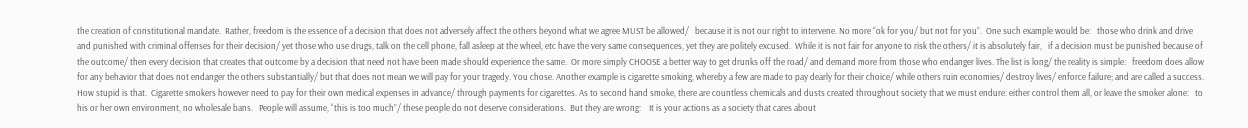the creation of constitutional mandate.  Rather, freedom is the essence of a decision that does not adversely affect the others beyond what we agree MUST be allowed/   because it is not our right to intervene. No more “ok for you/ but not for you”.  One such example would be:   those who drink and drive and punished with criminal offenses for their decision/ yet those who use drugs, talk on the cell phone, fall asleep at the wheel, etc have the very same consequences, yet they are politely excused.  While it is not fair for anyone to risk the others/ it is absolutely fair,   if a decision must be punished because of the outcome/ then every decision that creates that outcome by a decision that need not have been made should experience the same.  Or more simply CHOOSE a better way to get drunks off the road/ and demand more from those who endanger lives. The list is long/ the reality is simple:   freedom does allow for any behavior that does not endanger the others substantially/ but that does not mean we will pay for your tragedy. You chose. Another example is cigarette smoking, whereby a few are made to pay dearly for their choice/ while others ruin economies/ destroy lives/ enforce failure; and are called a success.  How stupid is that.  Cigarette smokers however need to pay for their own medical expenses in advance/ through payments for cigarettes. As to second hand smoke, there are countless chemicals and dusts created throughout society that we must endure: either control them all, or leave the smoker alone:   to his or her own environment, no wholesale bans.   People will assume, “this is too much”/ these people do not deserve considerations.  But they are wrong:    It is your actions as a society that cares about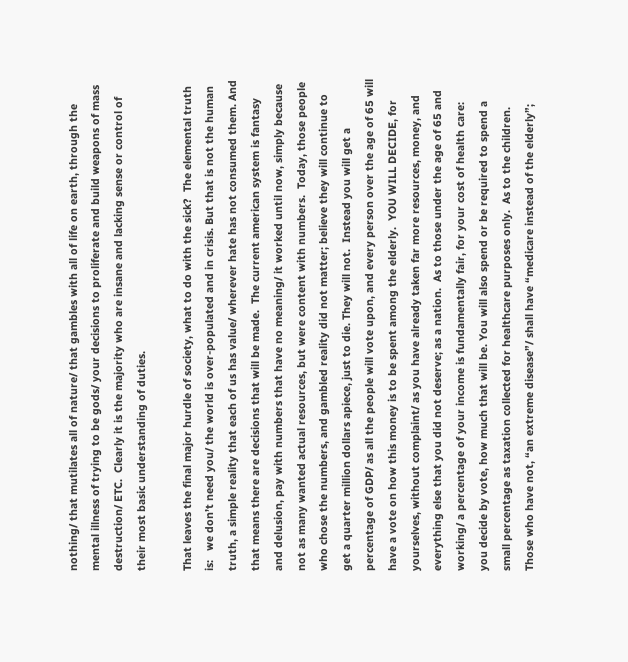nothing/ that mutilates all of nature/ that gambles with all of life on earth, through the mental illness of trying to be gods/ your decisions to proliferate and build weapons of mass destruction/ ETC.  Clearly it is the majority who are insane and lacking sense or control of their most basic understanding of duties.

That leaves the final major hurdle of society, what to do with the sick?  The elemental truth is:   we don’t need you/ the world is over-populated and in crisis. But that is not the human truth, a simple reality that each of us has value/ wherever hate has not consumed them. And that means there are decisions that will be made.  The current american system is fantasy and delusion, pay with numbers that have no meaning/ it worked until now, simply because not as many wanted actual resources, but were content with numbers.  Today, those people who chose the numbers, and gambled reality did not matter; believe they will continue to get a quarter million dollars apiece, just to die. They will not.  Instead you will get a percentage of GDP/ as all the people will vote upon, and every person over the age of 65 will have a vote on how this money is to be spent among the elderly.  YOU WILL DECIDE, for yourselves, without complaint/ as you have already taken far more resources, money, and everything else that you did not deserve; as a nation.  As to those under the age of 65 and working/ a percentage of your income is fundamentally fair, for your cost of health care:   you decide by vote, how much that will be. You will also spend or be required to spend a small percentage as taxation collected for healthcare purposes only.  As to the children.  Those who have not, “an extreme disease”/ shall have “medicare instead of the elderly”;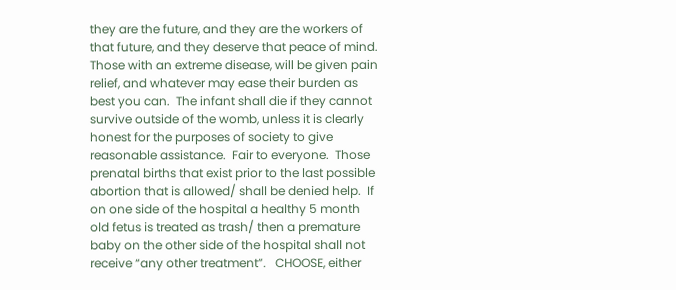they are the future, and they are the workers of that future, and they deserve that peace of mind. Those with an extreme disease, will be given pain relief, and whatever may ease their burden as best you can.  The infant shall die if they cannot survive outside of the womb, unless it is clearly honest for the purposes of society to give reasonable assistance.  Fair to everyone.  Those prenatal births that exist prior to the last possible abortion that is allowed/ shall be denied help.  If on one side of the hospital a healthy 5 month old fetus is treated as trash/ then a premature baby on the other side of the hospital shall not receive “any other treatment”.   CHOOSE, either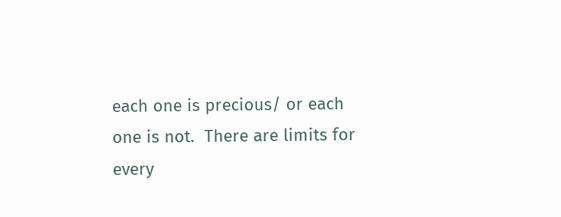each one is precious/ or each one is not.  There are limits for every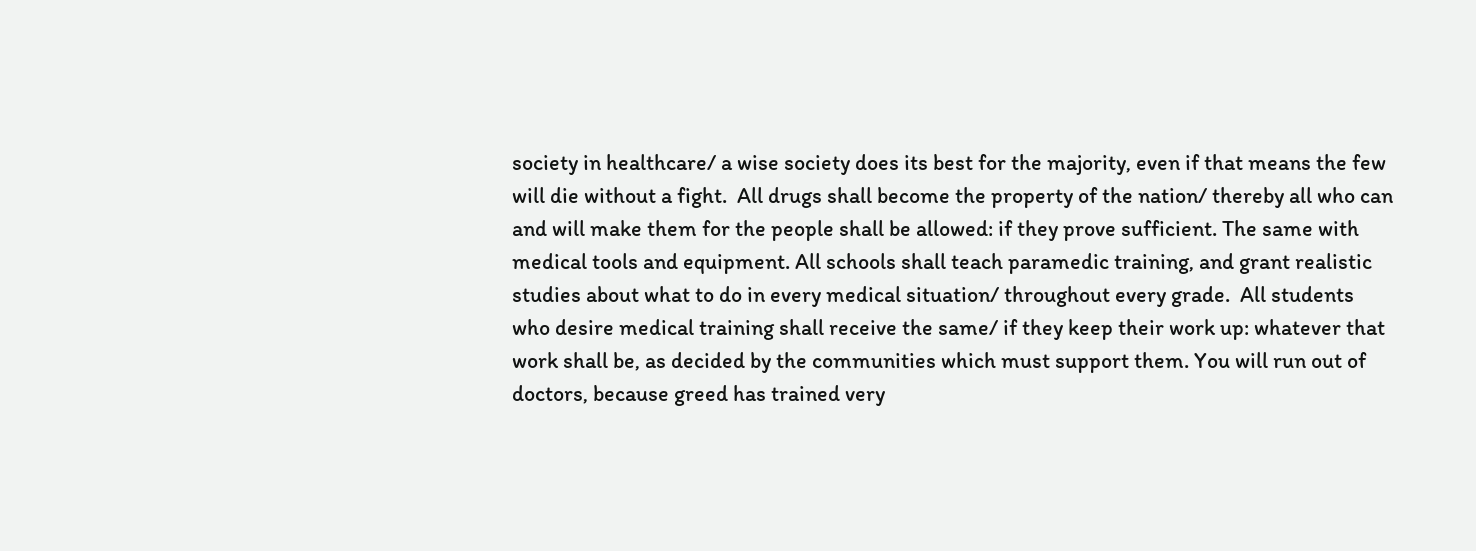society in healthcare/ a wise society does its best for the majority, even if that means the few will die without a fight.  All drugs shall become the property of the nation/ thereby all who can and will make them for the people shall be allowed: if they prove sufficient. The same with medical tools and equipment. All schools shall teach paramedic training, and grant realistic studies about what to do in every medical situation/ throughout every grade.  All students who desire medical training shall receive the same/ if they keep their work up: whatever that work shall be, as decided by the communities which must support them. You will run out of doctors, because greed has trained very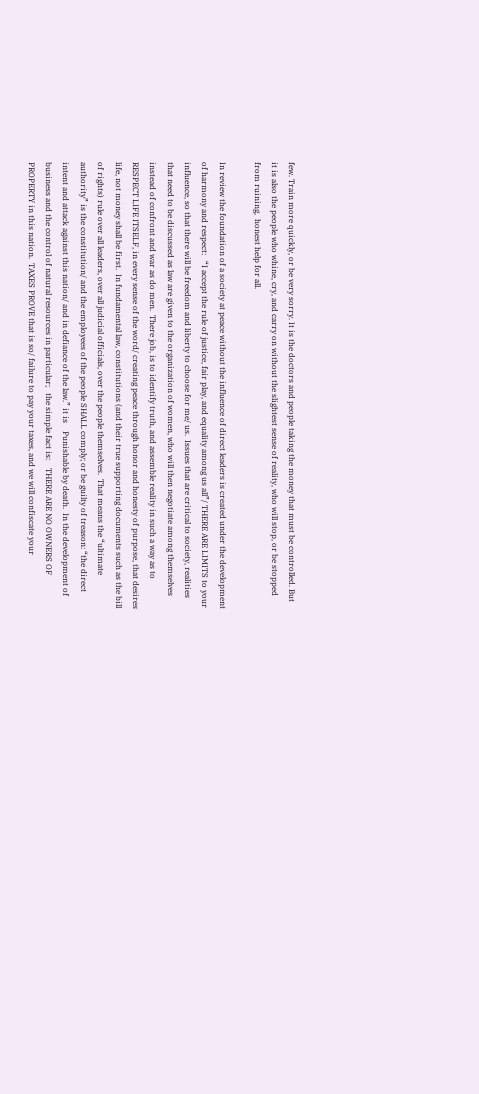few. Train more quickly, or be very sorry. It is the doctors and people taking the money that must be controlled. But it is also the people who whine, cry, and carry on without the slightest sense of reality, who will stop, or be stopped from ruining,  honest help for all.

In review the foundation of a society at peace without the influence of direct leaders is created under the development of harmony and respect:   “I accept the rule of justice, fair play, and equality among us all”/ THERE ARE LIMITS to your influence, so that there will be freedom and liberty to choose for me/ us.  Issues that are critical to society, realities that need to be discussed as law are given to the organization of women, who will then negotiate among themselves instead of confront and war as do men.  There job, is to identify truth, and assemble reality in such a way as to RESPECT LIFE ITSELF, in every sense of the word/ creating peace through honor and honesty of purpose, that desires life, not money shall be first.  In fundamental law, constitutions (and their true supporting documents such as the bill of rights) rule over all leaders, over all judicial officials, over the people themselves.  That means the “ultimate authority” is the constitution/ and the employees of the people SHALL comply; or be guilty of treason: “the direct intent and attack against this nation/ and in defiance of the law.” it is    Punishable by death.  In the development of business and the control of natural resources in particular;   the simple fact is:    THERE ARE NO OWNERS OF PROPERTY in this nation.  TAXES PROVE that is so/ failure to pay your taxes, and we will confiscate your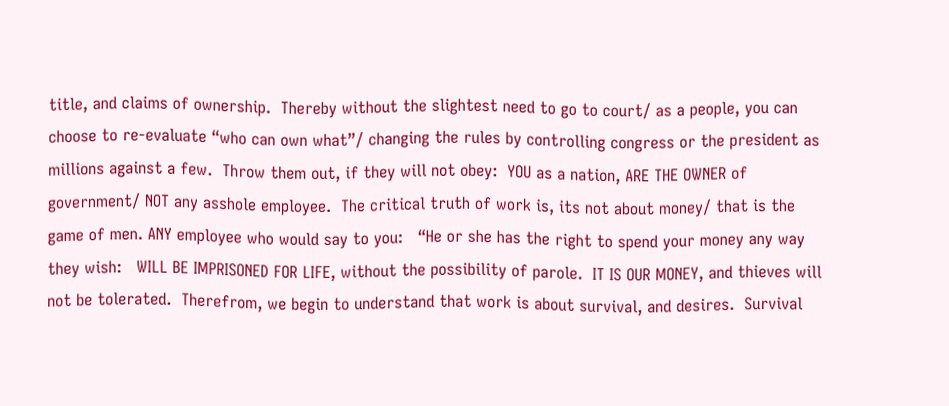title, and claims of ownership.  Thereby without the slightest need to go to court/ as a people, you can choose to re-evaluate “who can own what”/ changing the rules by controlling congress or the president as millions against a few.  Throw them out, if they will not obey:  YOU as a nation, ARE THE OWNER of government/ NOT any asshole employee.  The critical truth of work is, its not about money/ that is the game of men. ANY employee who would say to you:   “He or she has the right to spend your money any way they wish:   WILL BE IMPRISONED FOR LIFE, without the possibility of parole.  IT IS OUR MONEY, and thieves will not be tolerated.  Therefrom, we begin to understand that work is about survival, and desires.  Survival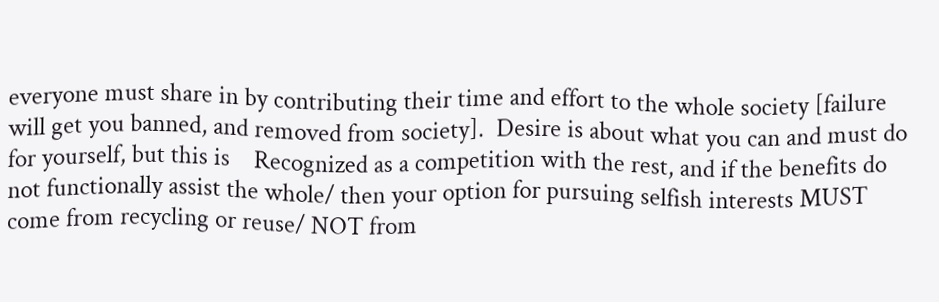everyone must share in by contributing their time and effort to the whole society [failure will get you banned, and removed from society].  Desire is about what you can and must do for yourself, but this is    Recognized as a competition with the rest, and if the benefits do not functionally assist the whole/ then your option for pursuing selfish interests MUST come from recycling or reuse/ NOT from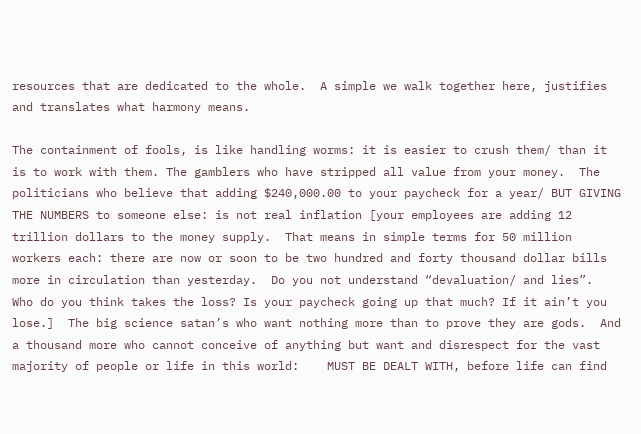resources that are dedicated to the whole.  A simple we walk together here, justifies and translates what harmony means.

The containment of fools, is like handling worms: it is easier to crush them/ than it is to work with them. The gamblers who have stripped all value from your money.  The politicians who believe that adding $240,000.00 to your paycheck for a year/ BUT GIVING THE NUMBERS to someone else: is not real inflation [your employees are adding 12 trillion dollars to the money supply.  That means in simple terms for 50 million workers each: there are now or soon to be two hundred and forty thousand dollar bills more in circulation than yesterday.  Do you not understand “devaluation/ and lies”.  Who do you think takes the loss? Is your paycheck going up that much? If it ain’t you lose.]  The big science satan’s who want nothing more than to prove they are gods.  And a thousand more who cannot conceive of anything but want and disrespect for the vast majority of people or life in this world:    MUST BE DEALT WITH, before life can find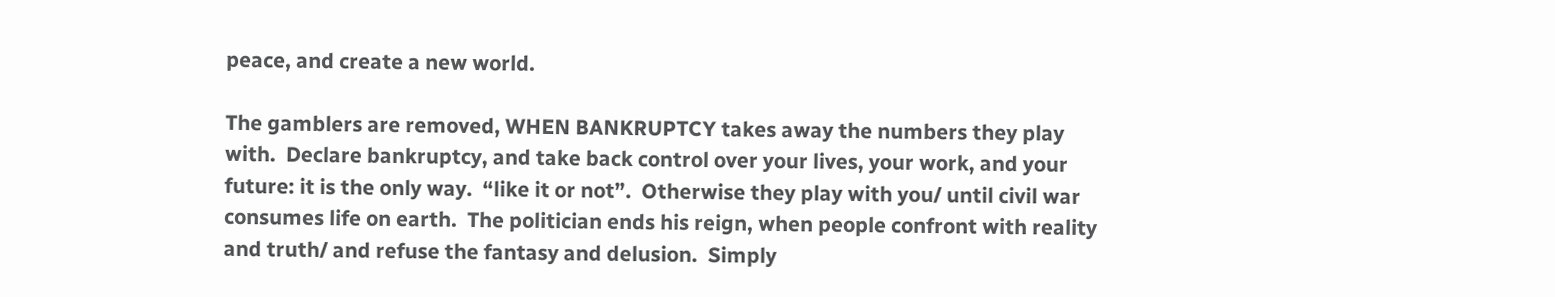peace, and create a new world.

The gamblers are removed, WHEN BANKRUPTCY takes away the numbers they play with.  Declare bankruptcy, and take back control over your lives, your work, and your future: it is the only way.  “like it or not”.  Otherwise they play with you/ until civil war consumes life on earth.  The politician ends his reign, when people confront with reality and truth/ and refuse the fantasy and delusion.  Simply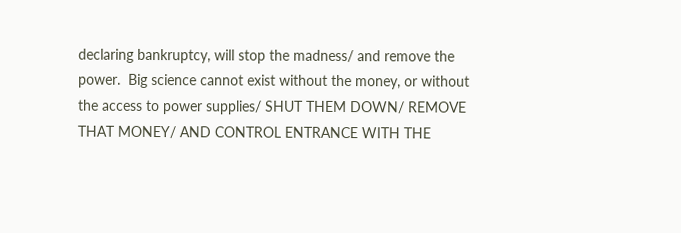declaring bankruptcy, will stop the madness/ and remove the power.  Big science cannot exist without the money, or without the access to power supplies/ SHUT THEM DOWN/ REMOVE THAT MONEY/ AND CONTROL ENTRANCE WITH THE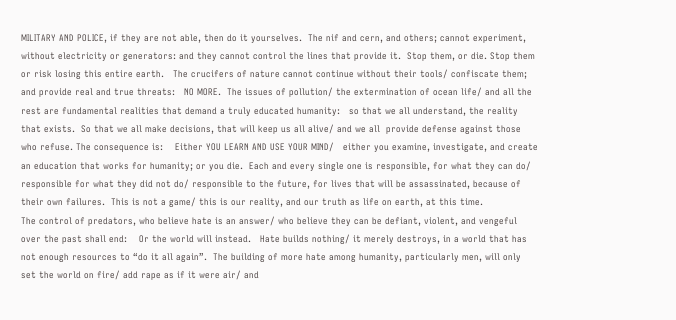MILITARY AND POLICE, if they are not able, then do it yourselves.  The nif and cern, and others; cannot experiment, without electricity or generators: and they cannot control the lines that provide it.  Stop them, or die. Stop them or risk losing this entire earth.   The crucifers of nature cannot continue without their tools/ confiscate them;   and provide real and true threats:   NO MORE.  The issues of pollution/ the extermination of ocean life/ and all the rest are fundamental realities that demand a truly educated humanity:   so that we all understand, the reality that exists.  So that we all make decisions, that will keep us all alive/ and we all  provide defense against those who refuse. The consequence is:    Either YOU LEARN AND USE YOUR MIND/   either you examine, investigate, and create an education that works for humanity; or you die.  Each and every single one is responsible, for what they can do/ responsible for what they did not do/ responsible to the future, for lives that will be assassinated, because of their own failures.  This is not a game/ this is our reality, and our truth as life on earth, at this time.
The control of predators, who believe hate is an answer/ who believe they can be defiant, violent, and vengeful over the past shall end:    Or the world will instead.   Hate builds nothing/ it merely destroys, in a world that has not enough resources to “do it all again”.  The building of more hate among humanity, particularly men, will only set the world on fire/ add rape as if it were air/ and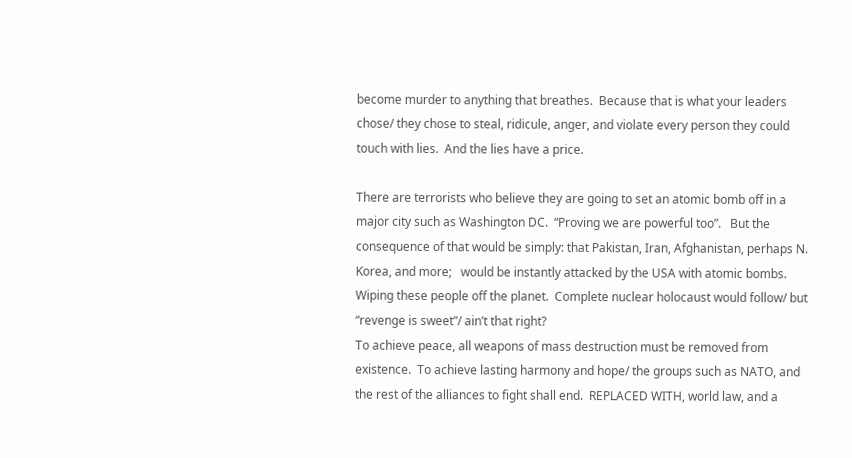become murder to anything that breathes.  Because that is what your leaders chose/ they chose to steal, ridicule, anger, and violate every person they could touch with lies.  And the lies have a price.

There are terrorists who believe they are going to set an atomic bomb off in a major city such as Washington DC.  “Proving we are powerful too”.   But the consequence of that would be simply: that Pakistan, Iran, Afghanistan, perhaps N. Korea, and more;   would be instantly attacked by the USA with atomic bombs.  Wiping these people off the planet.  Complete nuclear holocaust would follow/ but “revenge is sweet”/ ain’t that right?
To achieve peace, all weapons of mass destruction must be removed from existence.  To achieve lasting harmony and hope/ the groups such as NATO, and the rest of the alliances to fight shall end.  REPLACED WITH, world law, and a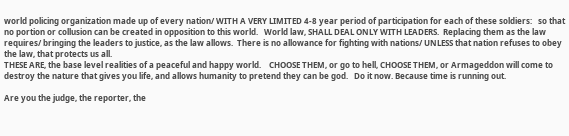world policing organization made up of every nation/ WITH A VERY LIMITED 4-8 year period of participation for each of these soldiers:   so that no portion or collusion can be created in opposition to this world.   World law, SHALL DEAL ONLY WITH LEADERS.  Replacing them as the law requires/ bringing the leaders to justice, as the law allows.  There is no allowance for fighting with nations/ UNLESS that nation refuses to obey the law, that protects us all.
THESE ARE, the base level realities of a peaceful and happy world.    CHOOSE THEM, or go to hell, CHOOSE THEM, or Armageddon will come to destroy the nature that gives you life, and allows humanity to pretend they can be god.   Do it now. Because time is running out.

Are you the judge, the reporter, the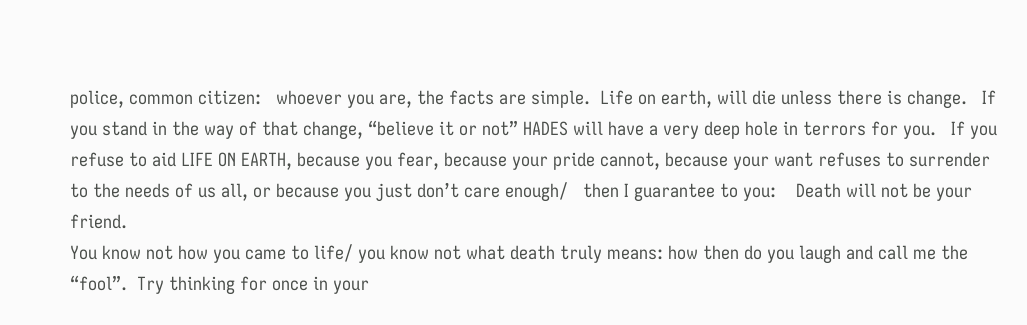police, common citizen:   whoever you are, the facts are simple.  Life on earth, will die unless there is change.   If you stand in the way of that change, “believe it or not” HADES will have a very deep hole in terrors for you.   If you refuse to aid LIFE ON EARTH, because you fear, because your pride cannot, because your want refuses to surrender to the needs of us all, or because you just don’t care enough/   then I guarantee to you:    Death will not be your friend.
You know not how you came to life/ you know not what death truly means: how then do you laugh and call me the “fool”.  Try thinking for once in your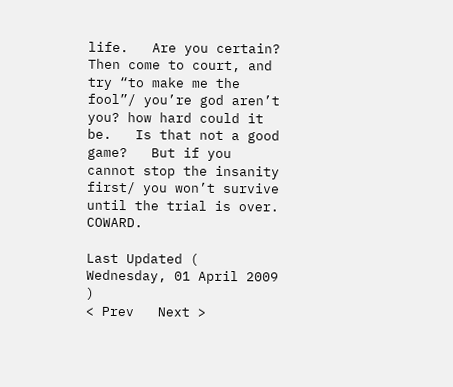life.   Are you certain?  Then come to court, and try “to make me the fool”/ you’re god aren’t you? how hard could it be.   Is that not a good game?   But if you cannot stop the insanity first/ you won’t survive until the trial is over.  COWARD.

Last Updated ( Wednesday, 01 April 2009 )
< Prev   Next >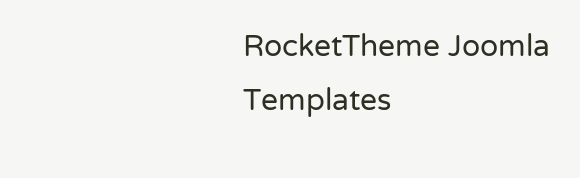RocketTheme Joomla Templates